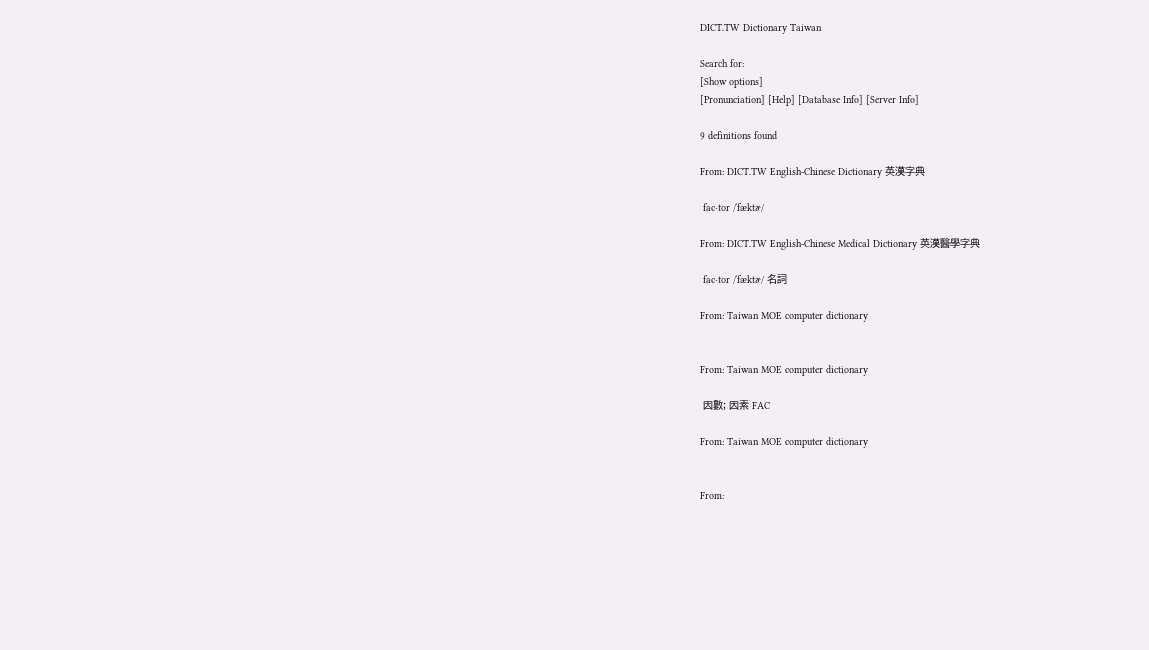DICT.TW Dictionary Taiwan

Search for:
[Show options]
[Pronunciation] [Help] [Database Info] [Server Info]

9 definitions found

From: DICT.TW English-Chinese Dictionary 英漢字典

 fac·tor /ˈfæktɚ/

From: DICT.TW English-Chinese Medical Dictionary 英漢醫學字典

 fac·tor /ˈfæktɚ/ 名詞

From: Taiwan MOE computer dictionary


From: Taiwan MOE computer dictionary

 因數; 因素 FAC

From: Taiwan MOE computer dictionary


From: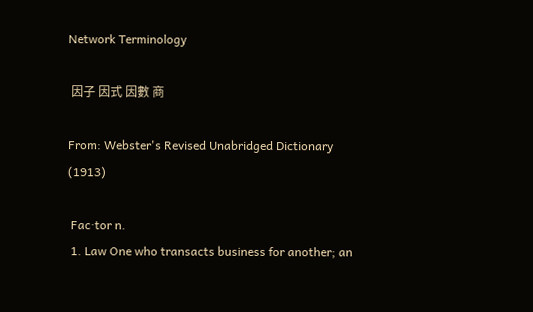Network Terminology

 因子 因式 因數 商

From: Webster's Revised Unabridged Dictionary (1913)

 Fac·tor n.
 1. Law One who transacts business for another; an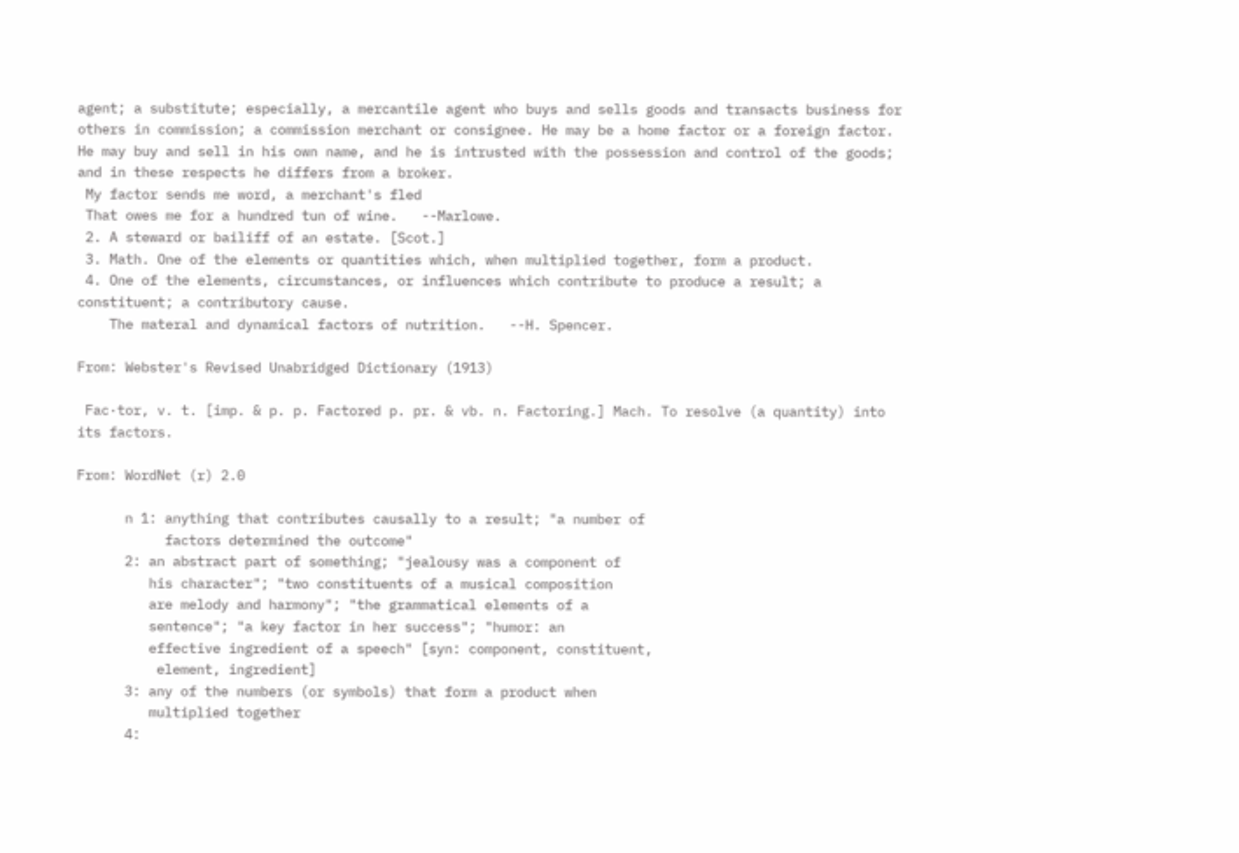agent; a substitute; especially, a mercantile agent who buys and sells goods and transacts business for others in commission; a commission merchant or consignee. He may be a home factor or a foreign factor. He may buy and sell in his own name, and he is intrusted with the possession and control of the goods; and in these respects he differs from a broker.
 My factor sends me word, a merchant's fled
 That owes me for a hundred tun of wine.   --Marlowe.
 2. A steward or bailiff of an estate. [Scot.]
 3. Math. One of the elements or quantities which, when multiplied together, form a product.
 4. One of the elements, circumstances, or influences which contribute to produce a result; a constituent; a contributory cause.
    The materal and dynamical factors of nutrition.   --H. Spencer.

From: Webster's Revised Unabridged Dictionary (1913)

 Fac·tor, v. t. [imp. & p. p. Factored p. pr. & vb. n. Factoring.] Mach. To resolve (a quantity) into its factors.

From: WordNet (r) 2.0

      n 1: anything that contributes causally to a result; "a number of
           factors determined the outcome"
      2: an abstract part of something; "jealousy was a component of
         his character"; "two constituents of a musical composition
         are melody and harmony"; "the grammatical elements of a
         sentence"; "a key factor in her success"; "humor: an
         effective ingredient of a speech" [syn: component, constituent,
          element, ingredient]
      3: any of the numbers (or symbols) that form a product when
         multiplied together
      4: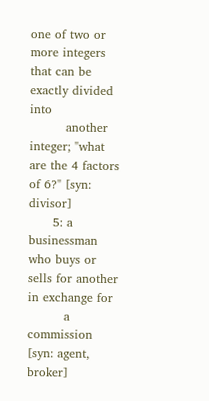one of two or more integers that can be exactly divided into
         another integer; "what are the 4 factors of 6?" [syn: divisor]
      5: a businessman who buys or sells for another in exchange for
         a commission [syn: agent, broker]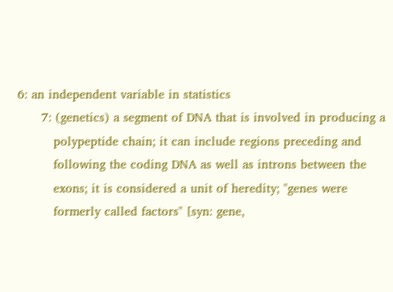6: an independent variable in statistics
      7: (genetics) a segment of DNA that is involved in producing a
         polypeptide chain; it can include regions preceding and
         following the coding DNA as well as introns between the
         exons; it is considered a unit of heredity; "genes were
         formerly called factors" [syn: gene,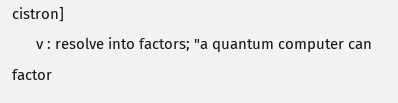cistron]
      v : resolve into factors; "a quantum computer can factor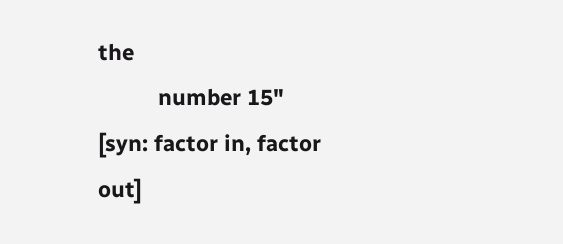the
          number 15" [syn: factor in, factor out]